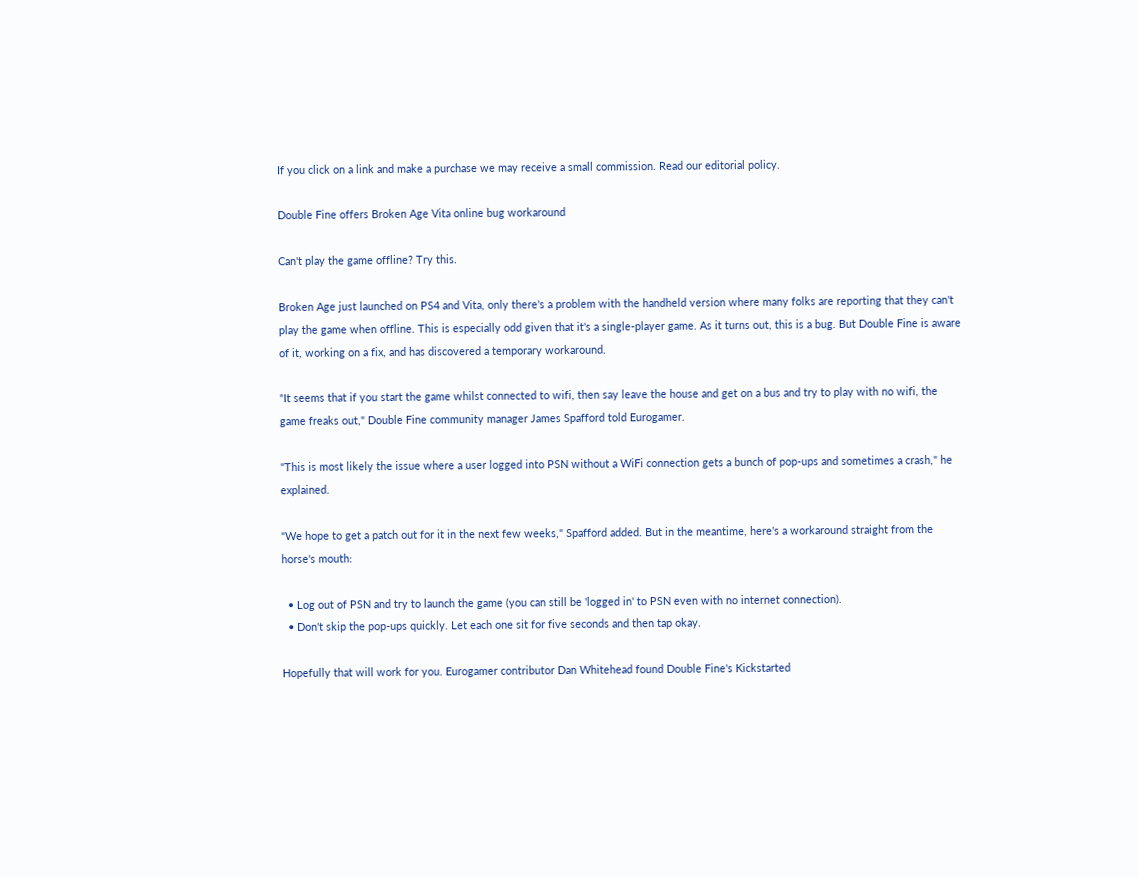If you click on a link and make a purchase we may receive a small commission. Read our editorial policy.

Double Fine offers Broken Age Vita online bug workaround

Can't play the game offline? Try this.

Broken Age just launched on PS4 and Vita, only there's a problem with the handheld version where many folks are reporting that they can't play the game when offline. This is especially odd given that it's a single-player game. As it turns out, this is a bug. But Double Fine is aware of it, working on a fix, and has discovered a temporary workaround.

"It seems that if you start the game whilst connected to wifi, then say leave the house and get on a bus and try to play with no wifi, the game freaks out," Double Fine community manager James Spafford told Eurogamer.

"This is most likely the issue where a user logged into PSN without a WiFi connection gets a bunch of pop-ups and sometimes a crash," he explained.

"We hope to get a patch out for it in the next few weeks," Spafford added. But in the meantime, here's a workaround straight from the horse's mouth:

  • Log out of PSN and try to launch the game (you can still be 'logged in' to PSN even with no internet connection).
  • Don't skip the pop-ups quickly. Let each one sit for five seconds and then tap okay.

Hopefully that will work for you. Eurogamer contributor Dan Whitehead found Double Fine's Kickstarted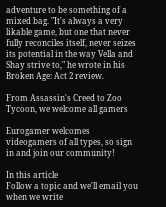adventure to be something of a mixed bag. "It's always a very likable game, but one that never fully reconciles itself, never seizes its potential in the way Vella and Shay strive to," he wrote in his Broken Age: Act 2 review.

From Assassin's Creed to Zoo Tycoon, we welcome all gamers

Eurogamer welcomes videogamers of all types, so sign in and join our community!

In this article
Follow a topic and we'll email you when we write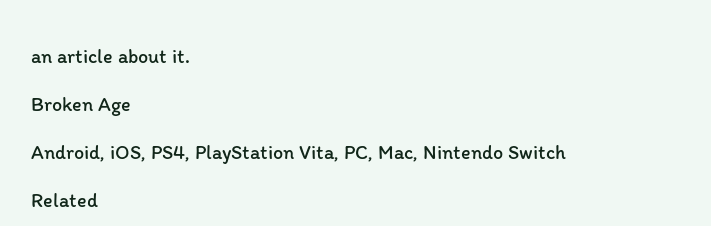an article about it.

Broken Age

Android, iOS, PS4, PlayStation Vita, PC, Mac, Nintendo Switch

Related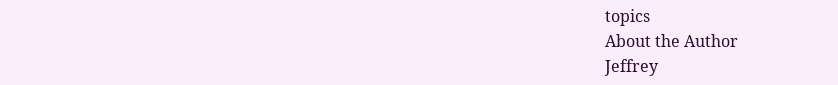topics
About the Author
Jeffrey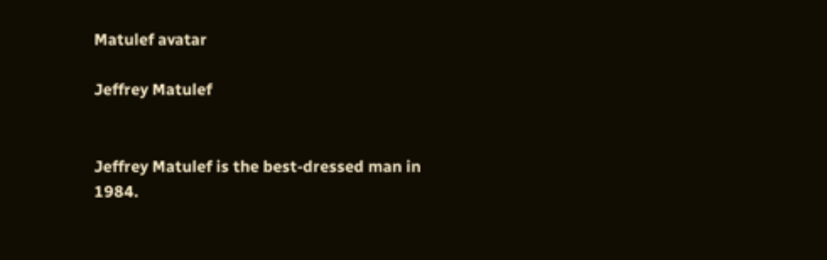Matulef avatar

Jeffrey Matulef


Jeffrey Matulef is the best-dressed man in 1984.